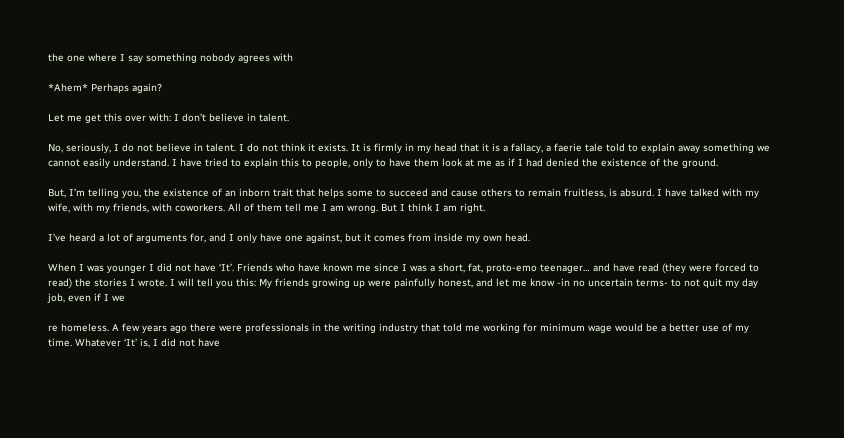the one where I say something nobody agrees with

*Ahem* Perhaps again?

Let me get this over with: I don’t believe in talent.

No, seriously, I do not believe in talent. I do not think it exists. It is firmly in my head that it is a fallacy, a faerie tale told to explain away something we cannot easily understand. I have tried to explain this to people, only to have them look at me as if I had denied the existence of the ground.

But, I’m telling you, the existence of an inborn trait that helps some to succeed and cause others to remain fruitless, is absurd. I have talked with my wife, with my friends, with coworkers. All of them tell me I am wrong. But I think I am right.

I’ve heard a lot of arguments for, and I only have one against, but it comes from inside my own head.

When I was younger I did not have ‘It’. Friends who have known me since I was a short, fat, proto-emo teenager… and have read (they were forced to read) the stories I wrote. I will tell you this: My friends growing up were painfully honest, and let me know -in no uncertain terms- to not quit my day job, even if I we

re homeless. A few years ago there were professionals in the writing industry that told me working for minimum wage would be a better use of my time. Whatever ‘It’ is, I did not have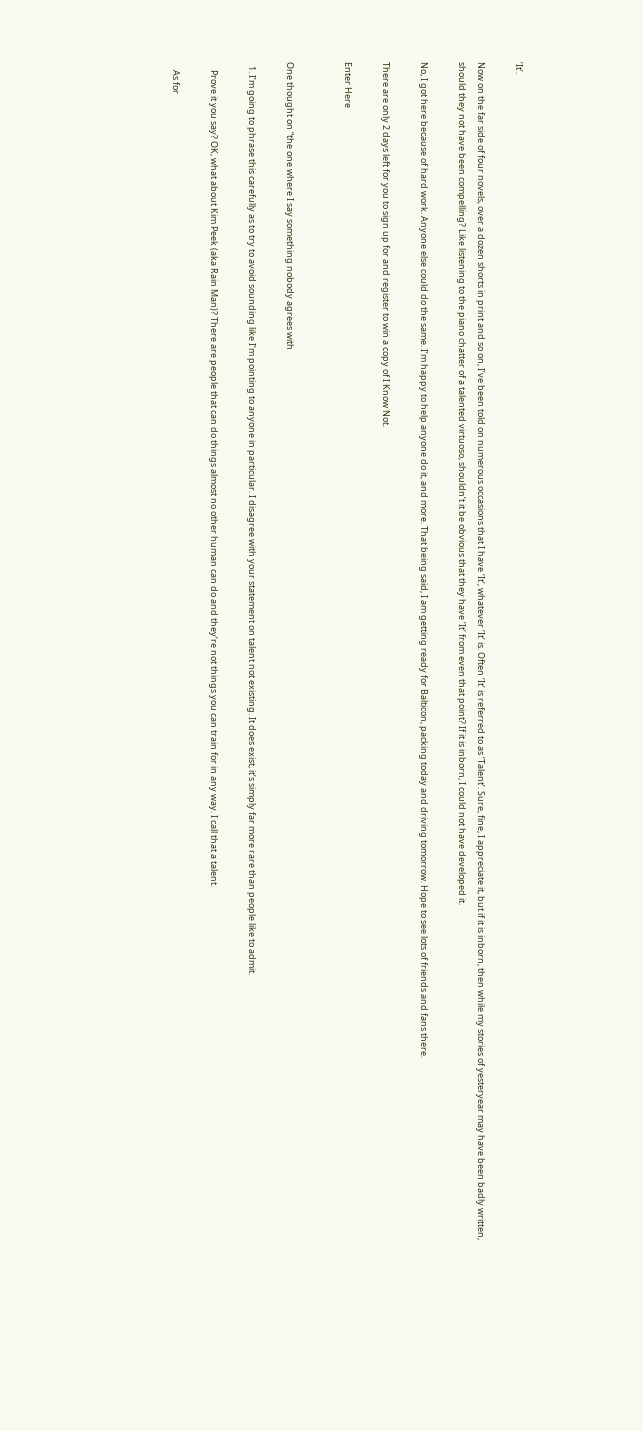‘It’.

Now on the far side of four novels, over a dozen shorts in print and so on, I’ve been told on numerous occasions that I have ‘It’, whatever ‘It’ is. Often ‘It’ is referred to as ‘Talent’. Sure, fine, I appreciate it, but if it is inborn, then while my stories of yesteryear may have been badly written, should they not have been compelling? Like listening to the piano chatter of a talented virtuoso, shouldn’t it be obvious that they have ‘It’ from even that point? If it is inborn, I could not have developed it.

No, I got here because of hard work. Anyone else could do the same. I’m happy to help anyone do it, and more. That being said, I am getting ready for Balticon, packing today and driving tomorrow. Hope to see lots of friends and fans there.

There are only 2 days left for you to sign up for and register to win a copy of I Know Not.

Enter Here


One thought on “the one where I say something nobody agrees with

  1. I’m going to phrase this carefully as to try to avoid sounding like I’m pointing to anyone in particular. I disagree with your statement on talent not existing. It does exist, it’s simply far more rare than people like to admit.

    Prove it you say? OK, what about Kim Peek (aka Rain Man)? There are people that can do things almost no other human can do and they’re not things you can train for in any way. I call that a talent.

    As for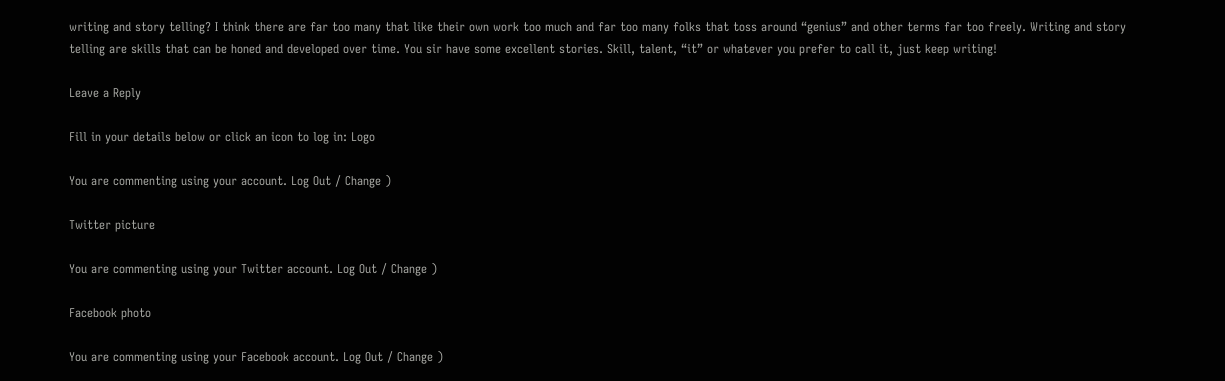writing and story telling? I think there are far too many that like their own work too much and far too many folks that toss around “genius” and other terms far too freely. Writing and story telling are skills that can be honed and developed over time. You sir have some excellent stories. Skill, talent, “it” or whatever you prefer to call it, just keep writing!

Leave a Reply

Fill in your details below or click an icon to log in: Logo

You are commenting using your account. Log Out / Change )

Twitter picture

You are commenting using your Twitter account. Log Out / Change )

Facebook photo

You are commenting using your Facebook account. Log Out / Change )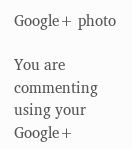Google+ photo

You are commenting using your Google+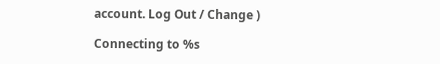account. Log Out / Change )

Connecting to %s